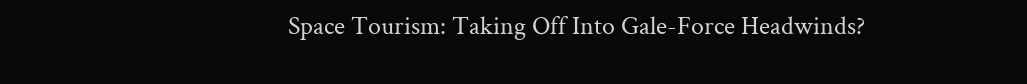Space Tourism: Taking Off Into Gale-Force Headwinds?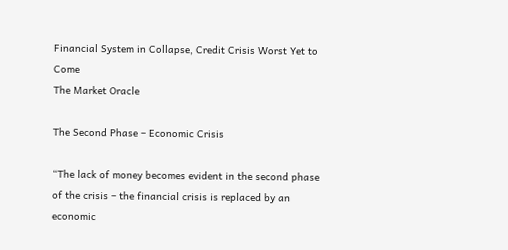Financial System in Collapse, Credit Crisis Worst Yet to Come
The Market Oracle

The Second Phase – Economic Crisis

“The lack of money becomes evident in the second phase of the crisis – the financial crisis is replaced by an economic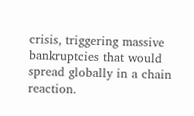crisis, triggering massive bankruptcies that would spread globally in a chain reaction.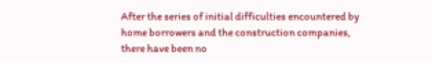After the series of initial difficulties encountered by home borrowers and the construction companies, there have been no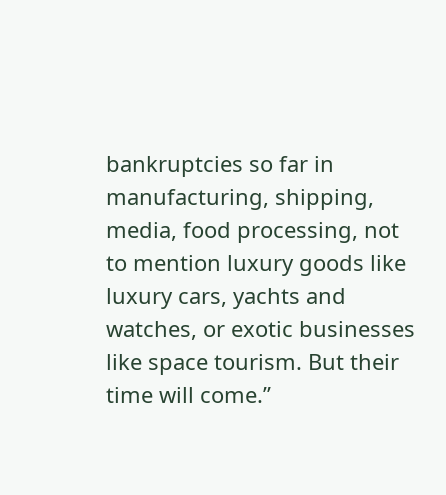bankruptcies so far in manufacturing, shipping, media, food processing, not to mention luxury goods like luxury cars, yachts and watches, or exotic businesses like space tourism. But their time will come.”